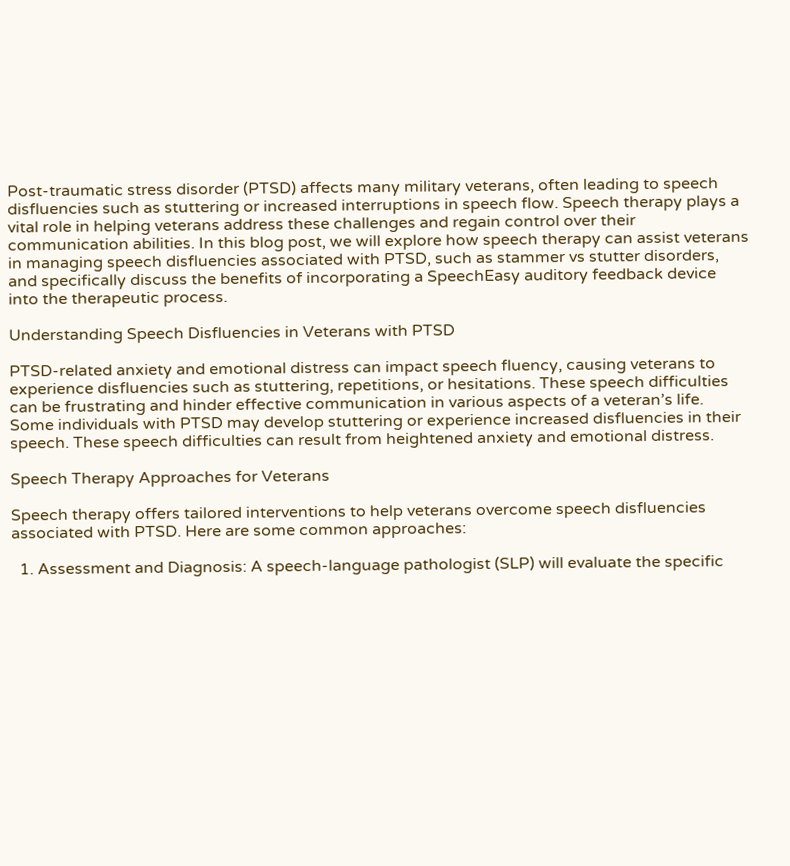Post-traumatic stress disorder (PTSD) affects many military veterans, often leading to speech disfluencies such as stuttering or increased interruptions in speech flow. Speech therapy plays a vital role in helping veterans address these challenges and regain control over their communication abilities. In this blog post, we will explore how speech therapy can assist veterans in managing speech disfluencies associated with PTSD, such as stammer vs stutter disorders, and specifically discuss the benefits of incorporating a SpeechEasy auditory feedback device into the therapeutic process.

Understanding Speech Disfluencies in Veterans with PTSD

PTSD-related anxiety and emotional distress can impact speech fluency, causing veterans to experience disfluencies such as stuttering, repetitions, or hesitations. These speech difficulties can be frustrating and hinder effective communication in various aspects of a veteran’s life. Some individuals with PTSD may develop stuttering or experience increased disfluencies in their speech. These speech difficulties can result from heightened anxiety and emotional distress.

Speech Therapy Approaches for Veterans

Speech therapy offers tailored interventions to help veterans overcome speech disfluencies associated with PTSD. Here are some common approaches:

  1. Assessment and Diagnosis: A speech-language pathologist (SLP) will evaluate the specific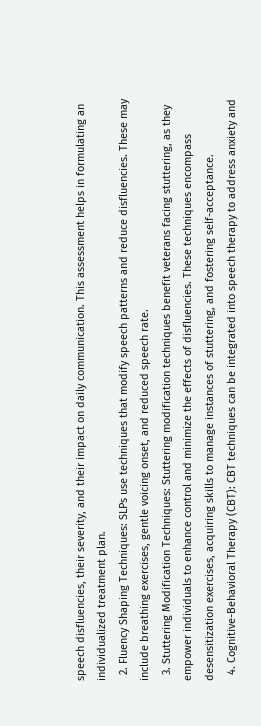speech disfluencies, their severity, and their impact on daily communication. This assessment helps in formulating an individualized treatment plan.
  2. Fluency Shaping Techniques: SLPs use techniques that modify speech patterns and reduce disfluencies. These may include breathing exercises, gentle voicing onset, and reduced speech rate.
  3. Stuttering Modification Techniques: Stuttering modification techniques benefit veterans facing stuttering, as they empower individuals to enhance control and minimize the effects of disfluencies. These techniques encompass desensitization exercises, acquiring skills to manage instances of stuttering, and fostering self-acceptance.
  4. Cognitive-Behavioral Therapy (CBT): CBT techniques can be integrated into speech therapy to address anxiety and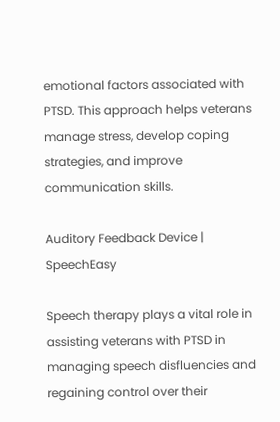emotional factors associated with PTSD. This approach helps veterans manage stress, develop coping strategies, and improve communication skills.

Auditory Feedback Device | SpeechEasy

Speech therapy plays a vital role in assisting veterans with PTSD in managing speech disfluencies and regaining control over their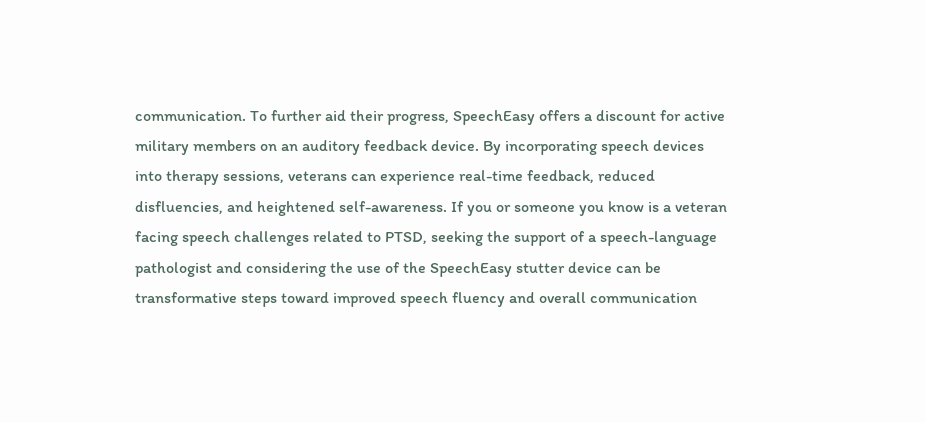communication. To further aid their progress, SpeechEasy offers a discount for active military members on an auditory feedback device. By incorporating speech devices into therapy sessions, veterans can experience real-time feedback, reduced disfluencies, and heightened self-awareness. If you or someone you know is a veteran facing speech challenges related to PTSD, seeking the support of a speech-language pathologist and considering the use of the SpeechEasy stutter device can be transformative steps toward improved speech fluency and overall communication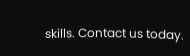skills. Contact us today.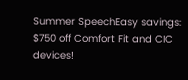Summer SpeechEasy savings: $750 off Comfort Fit and CIC devices!